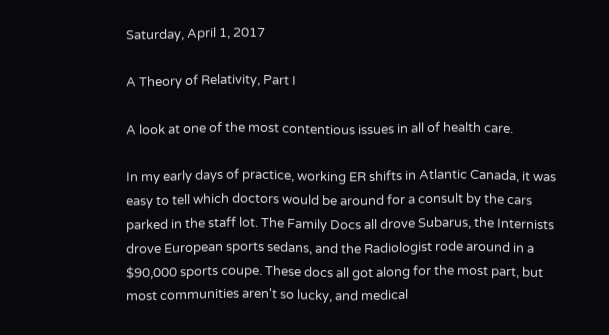Saturday, April 1, 2017

A Theory of Relativity, Part I

A look at one of the most contentious issues in all of health care.

In my early days of practice, working ER shifts in Atlantic Canada, it was easy to tell which doctors would be around for a consult by the cars parked in the staff lot. The Family Docs all drove Subarus, the Internists drove European sports sedans, and the Radiologist rode around in a $90,000 sports coupe. These docs all got along for the most part, but most communities aren't so lucky, and medical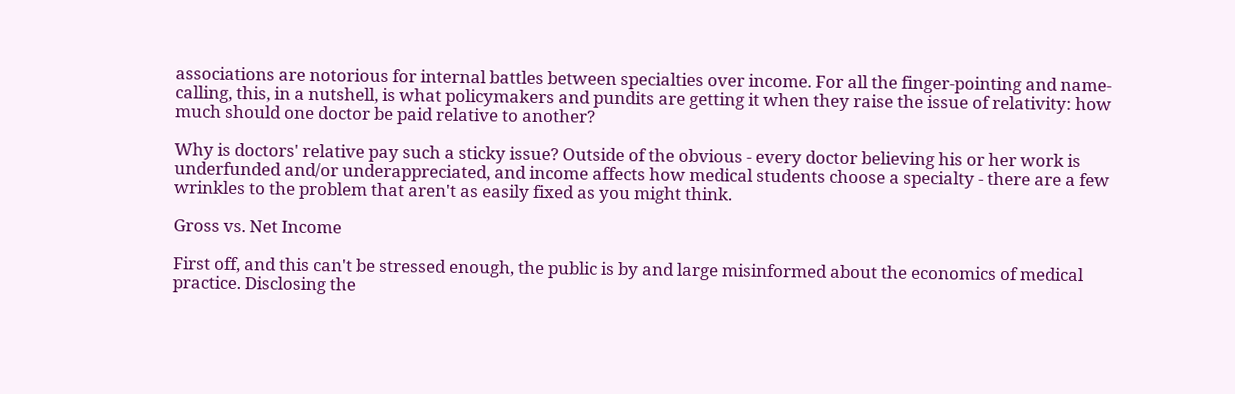associations are notorious for internal battles between specialties over income. For all the finger-pointing and name-calling, this, in a nutshell, is what policymakers and pundits are getting it when they raise the issue of relativity: how much should one doctor be paid relative to another?

Why is doctors' relative pay such a sticky issue? Outside of the obvious - every doctor believing his or her work is underfunded and/or underappreciated, and income affects how medical students choose a specialty - there are a few wrinkles to the problem that aren't as easily fixed as you might think.

Gross vs. Net Income

First off, and this can't be stressed enough, the public is by and large misinformed about the economics of medical practice. Disclosing the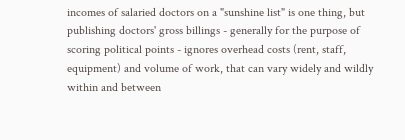incomes of salaried doctors on a "sunshine list" is one thing, but publishing doctors' gross billings - generally for the purpose of scoring political points - ignores overhead costs (rent, staff, equipment) and volume of work, that can vary widely and wildly within and between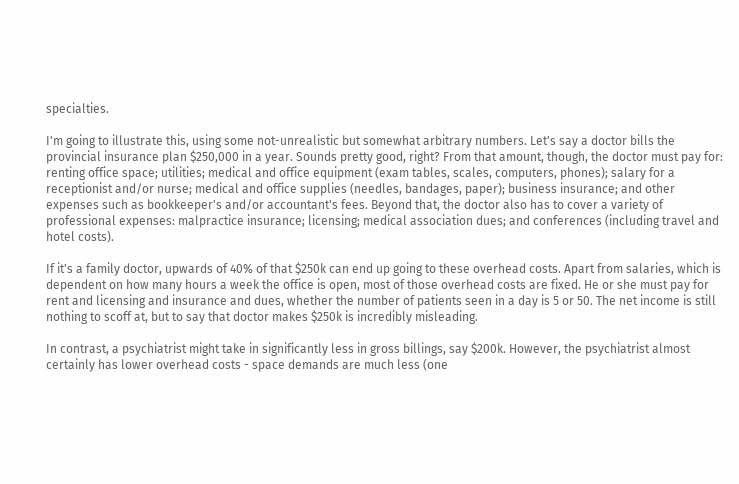specialties.

I'm going to illustrate this, using some not-unrealistic but somewhat arbitrary numbers. Let's say a doctor bills the provincial insurance plan $250,000 in a year. Sounds pretty good, right? From that amount, though, the doctor must pay for: renting office space; utilities; medical and office equipment (exam tables, scales, computers, phones); salary for a receptionist and/or nurse; medical and office supplies (needles, bandages, paper); business insurance; and other expenses such as bookkeeper's and/or accountant's fees. Beyond that, the doctor also has to cover a variety of professional expenses: malpractice insurance; licensing; medical association dues; and conferences (including travel and hotel costs).

If it's a family doctor, upwards of 40% of that $250k can end up going to these overhead costs. Apart from salaries, which is dependent on how many hours a week the office is open, most of those overhead costs are fixed. He or she must pay for rent and licensing and insurance and dues, whether the number of patients seen in a day is 5 or 50. The net income is still nothing to scoff at, but to say that doctor makes $250k is incredibly misleading.

In contrast, a psychiatrist might take in significantly less in gross billings, say $200k. However, the psychiatrist almost certainly has lower overhead costs - space demands are much less (one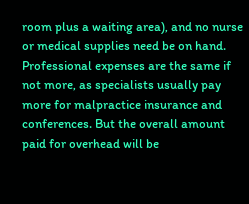room plus a waiting area), and no nurse or medical supplies need be on hand. Professional expenses are the same if not more, as specialists usually pay more for malpractice insurance and conferences. But the overall amount paid for overhead will be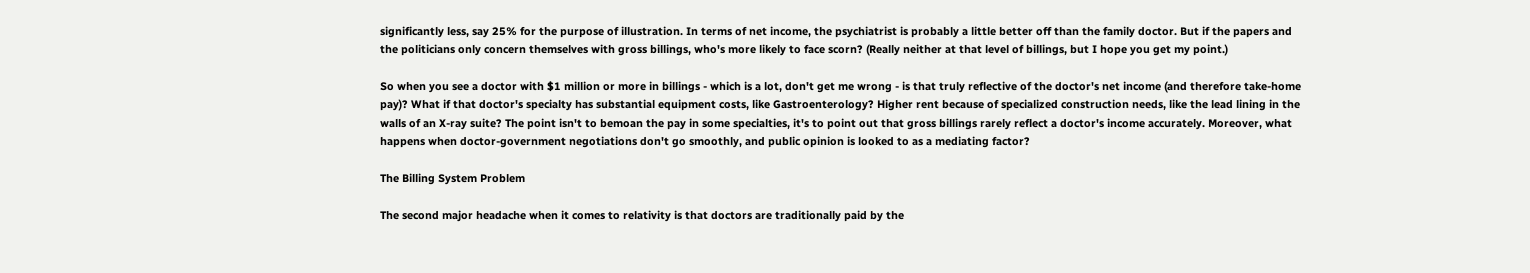significantly less, say 25% for the purpose of illustration. In terms of net income, the psychiatrist is probably a little better off than the family doctor. But if the papers and the politicians only concern themselves with gross billings, who's more likely to face scorn? (Really neither at that level of billings, but I hope you get my point.)

So when you see a doctor with $1 million or more in billings - which is a lot, don't get me wrong - is that truly reflective of the doctor's net income (and therefore take-home pay)? What if that doctor's specialty has substantial equipment costs, like Gastroenterology? Higher rent because of specialized construction needs, like the lead lining in the walls of an X-ray suite? The point isn't to bemoan the pay in some specialties, it's to point out that gross billings rarely reflect a doctor's income accurately. Moreover, what happens when doctor-government negotiations don't go smoothly, and public opinion is looked to as a mediating factor?

The Billing System Problem

The second major headache when it comes to relativity is that doctors are traditionally paid by the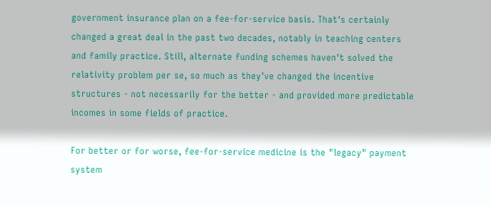government insurance plan on a fee-for-service basis. That's certainly changed a great deal in the past two decades, notably in teaching centers and family practice. Still, alternate funding schemes haven't solved the relativity problem per se, so much as they've changed the incentive structures - not necessarily for the better - and provided more predictable incomes in some fields of practice.

For better or for worse, fee-for-service medicine is the "legacy" payment system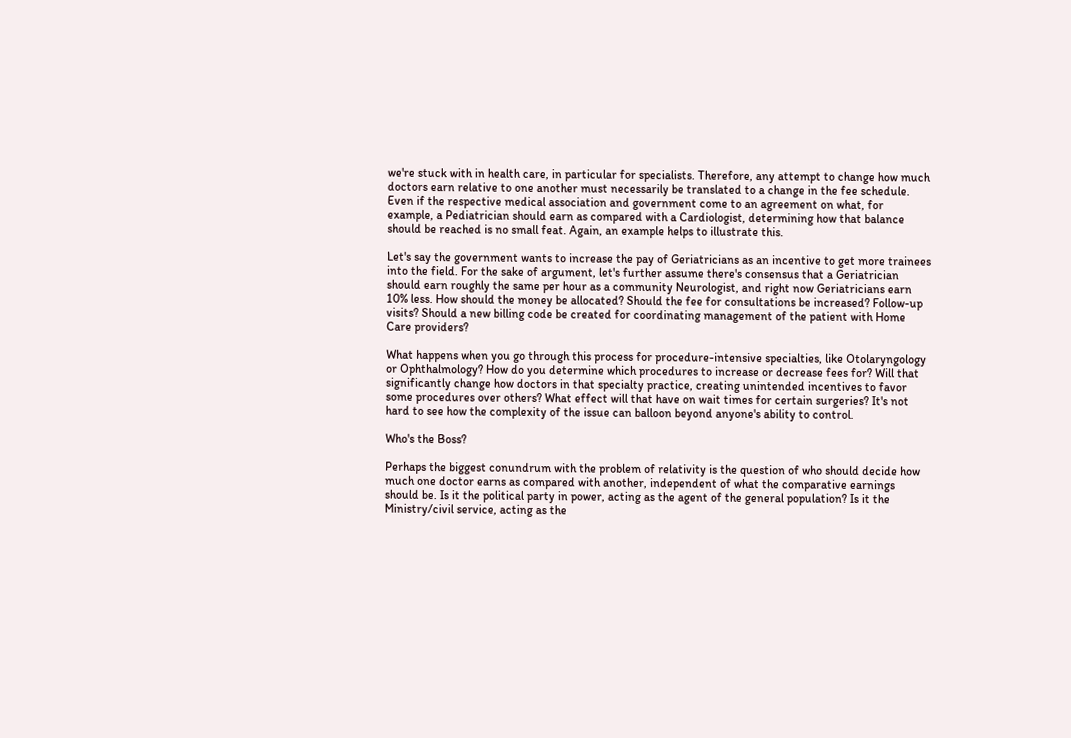we're stuck with in health care, in particular for specialists. Therefore, any attempt to change how much doctors earn relative to one another must necessarily be translated to a change in the fee schedule. Even if the respective medical association and government come to an agreement on what, for example, a Pediatrician should earn as compared with a Cardiologist, determining how that balance should be reached is no small feat. Again, an example helps to illustrate this.

Let's say the government wants to increase the pay of Geriatricians as an incentive to get more trainees into the field. For the sake of argument, let's further assume there's consensus that a Geriatrician should earn roughly the same per hour as a community Neurologist, and right now Geriatricians earn 10% less. How should the money be allocated? Should the fee for consultations be increased? Follow-up visits? Should a new billing code be created for coordinating management of the patient with Home Care providers?

What happens when you go through this process for procedure-intensive specialties, like Otolaryngology or Ophthalmology? How do you determine which procedures to increase or decrease fees for? Will that significantly change how doctors in that specialty practice, creating unintended incentives to favor some procedures over others? What effect will that have on wait times for certain surgeries? It's not hard to see how the complexity of the issue can balloon beyond anyone's ability to control.

Who's the Boss?

Perhaps the biggest conundrum with the problem of relativity is the question of who should decide how much one doctor earns as compared with another, independent of what the comparative earnings should be. Is it the political party in power, acting as the agent of the general population? Is it the Ministry/civil service, acting as the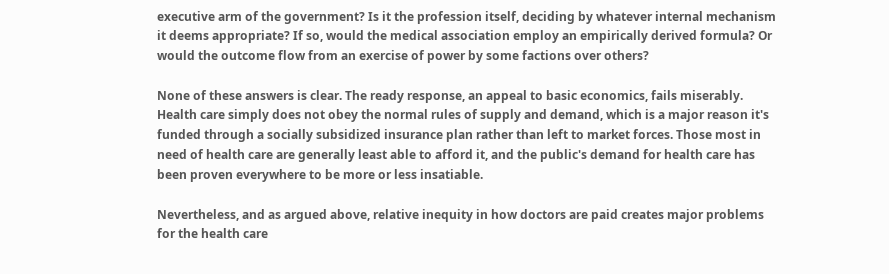executive arm of the government? Is it the profession itself, deciding by whatever internal mechanism it deems appropriate? If so, would the medical association employ an empirically derived formula? Or would the outcome flow from an exercise of power by some factions over others?

None of these answers is clear. The ready response, an appeal to basic economics, fails miserably. Health care simply does not obey the normal rules of supply and demand, which is a major reason it's funded through a socially subsidized insurance plan rather than left to market forces. Those most in need of health care are generally least able to afford it, and the public's demand for health care has been proven everywhere to be more or less insatiable.

Nevertheless, and as argued above, relative inequity in how doctors are paid creates major problems for the health care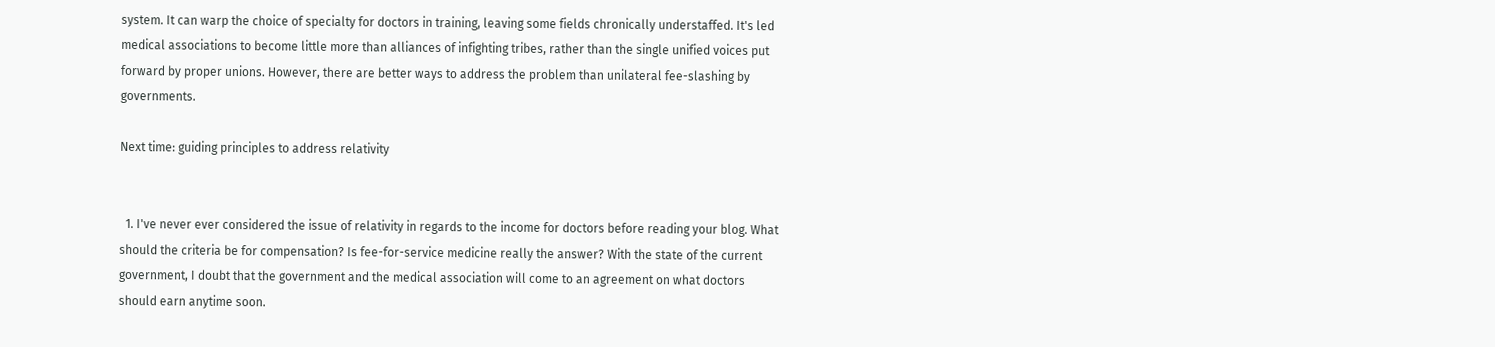system. It can warp the choice of specialty for doctors in training, leaving some fields chronically understaffed. It's led medical associations to become little more than alliances of infighting tribes, rather than the single unified voices put forward by proper unions. However, there are better ways to address the problem than unilateral fee-slashing by governments.

Next time: guiding principles to address relativity


  1. I've never ever considered the issue of relativity in regards to the income for doctors before reading your blog. What should the criteria be for compensation? Is fee-for-service medicine really the answer? With the state of the current government, I doubt that the government and the medical association will come to an agreement on what doctors should earn anytime soon.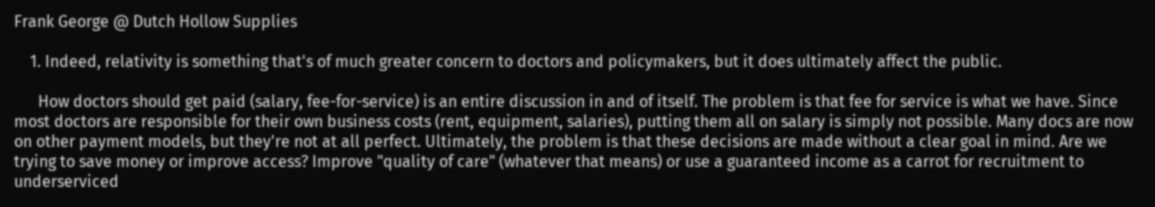Frank George @ Dutch Hollow Supplies

    1. Indeed, relativity is something that's of much greater concern to doctors and policymakers, but it does ultimately affect the public.

      How doctors should get paid (salary, fee-for-service) is an entire discussion in and of itself. The problem is that fee for service is what we have. Since most doctors are responsible for their own business costs (rent, equipment, salaries), putting them all on salary is simply not possible. Many docs are now on other payment models, but they're not at all perfect. Ultimately, the problem is that these decisions are made without a clear goal in mind. Are we trying to save money or improve access? Improve "quality of care" (whatever that means) or use a guaranteed income as a carrot for recruitment to underserviced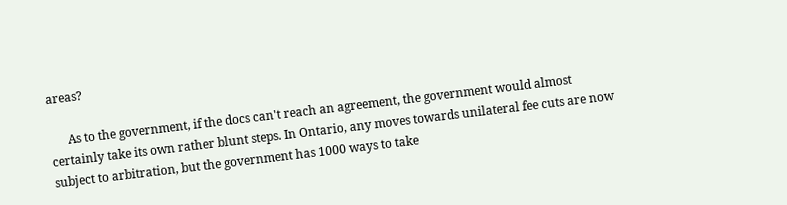areas?

      As to the government, if the docs can't reach an agreement, the government would almost certainly take its own rather blunt steps. In Ontario, any moves towards unilateral fee cuts are now subject to arbitration, but the government has 1000 ways to take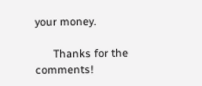your money.

      Thanks for the comments!